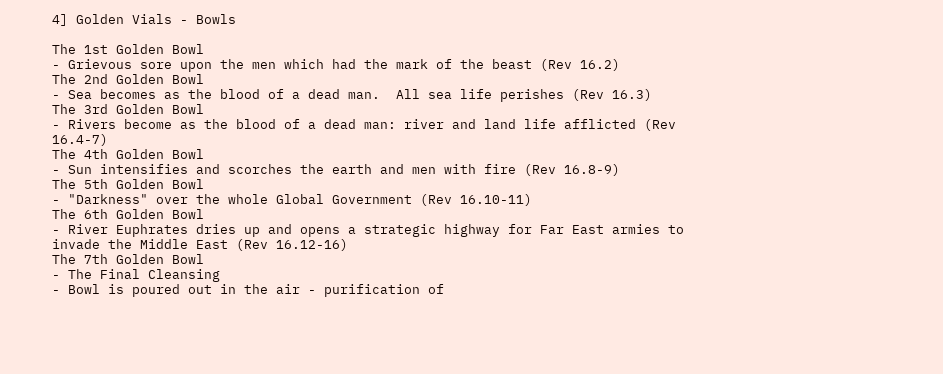4] Golden Vials - Bowls

The 1st Golden Bowl
- Grievous sore upon the men which had the mark of the beast (Rev 16.2)
The 2nd Golden Bowl
- Sea becomes as the blood of a dead man.  All sea life perishes (Rev 16.3)
The 3rd Golden Bowl
- Rivers become as the blood of a dead man: river and land life afflicted (Rev 16.4-7)
The 4th Golden Bowl
- Sun intensifies and scorches the earth and men with fire (Rev 16.8-9)
The 5th Golden Bowl
- "Darkness" over the whole Global Government (Rev 16.10-11)
The 6th Golden Bowl
- River Euphrates dries up and opens a strategic highway for Far East armies to invade the Middle East (Rev 16.12-16)
The 7th Golden Bowl
- The Final Cleansing
- Bowl is poured out in the air - purification of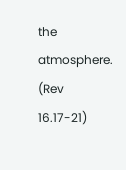the atmosphere. (Rev 16.17-21)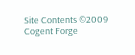Site Contents ©2009 Cogent Forge